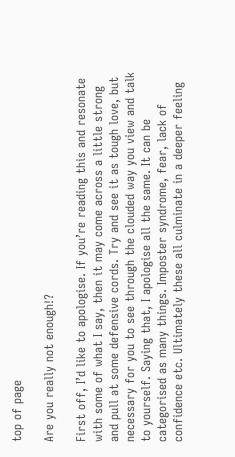top of page

Are you really not enough!?

First off, I’d like to apologise. If you’re reading this and resonate with some of what I say, then it may come across a little strong and pull at some defensive cords. Try and see it as tough love, but necessary for you to see through the clouded way you view and talk to yourself. Saying that, I apologise all the same. It can be categorised as many things. Imposter syndrome, fear, lack of confidence etc. Ultimately these all culminate in a deeper feeling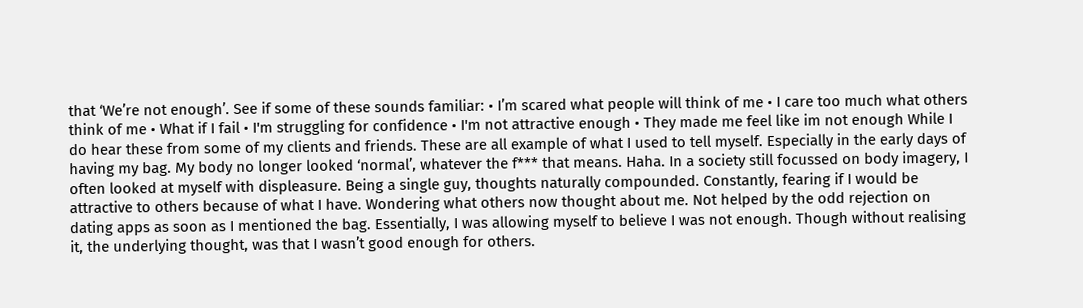that ‘We’re not enough’. See if some of these sounds familiar: • I’m scared what people will think of me • I care too much what others think of me • What if I fail • I'm struggling for confidence • I'm not attractive enough • They made me feel like im not enough While I do hear these from some of my clients and friends. These are all example of what I used to tell myself. Especially in the early days of having my bag. My body no longer looked ‘normal’, whatever the f*** that means. Haha. In a society still focussed on body imagery, I often looked at myself with displeasure. Being a single guy, thoughts naturally compounded. Constantly, fearing if I would be attractive to others because of what I have. Wondering what others now thought about me. Not helped by the odd rejection on dating apps as soon as I mentioned the bag. Essentially, I was allowing myself to believe I was not enough. Though without realising it, the underlying thought, was that I wasn’t good enough for others.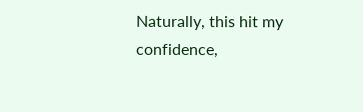Naturally, this hit my confidence,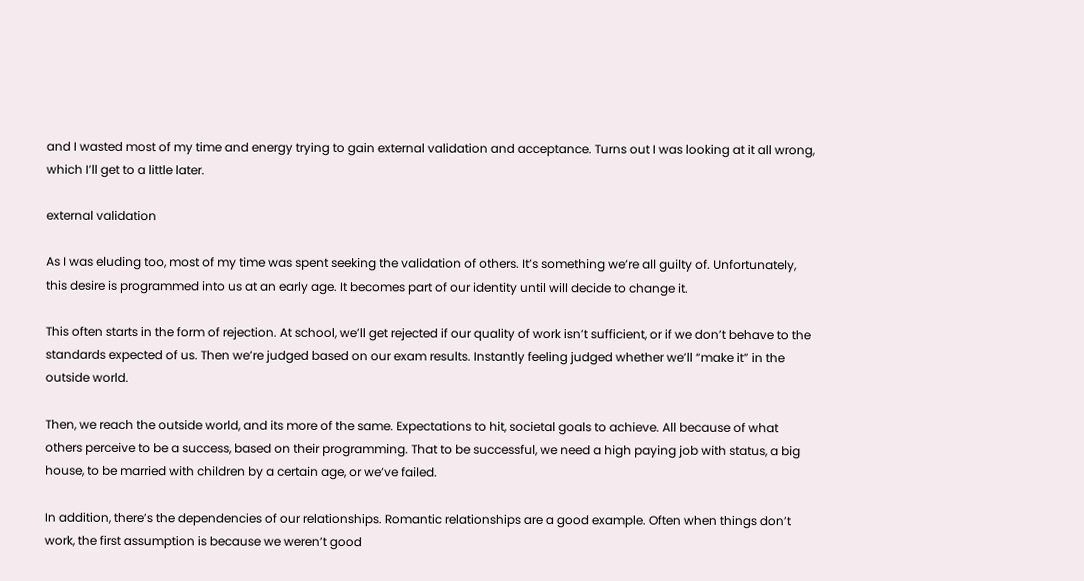and I wasted most of my time and energy trying to gain external validation and acceptance. Turns out I was looking at it all wrong, which I’ll get to a little later.

external validation

As I was eluding too, most of my time was spent seeking the validation of others. It’s something we’re all guilty of. Unfortunately, this desire is programmed into us at an early age. It becomes part of our identity until will decide to change it.

This often starts in the form of rejection. At school, we’ll get rejected if our quality of work isn’t sufficient, or if we don’t behave to the standards expected of us. Then we’re judged based on our exam results. Instantly feeling judged whether we’ll “make it” in the outside world.

Then, we reach the outside world, and its more of the same. Expectations to hit, societal goals to achieve. All because of what others perceive to be a success, based on their programming. That to be successful, we need a high paying job with status, a big house, to be married with children by a certain age, or we’ve failed.

In addition, there’s the dependencies of our relationships. Romantic relationships are a good example. Often when things don’t work, the first assumption is because we weren’t good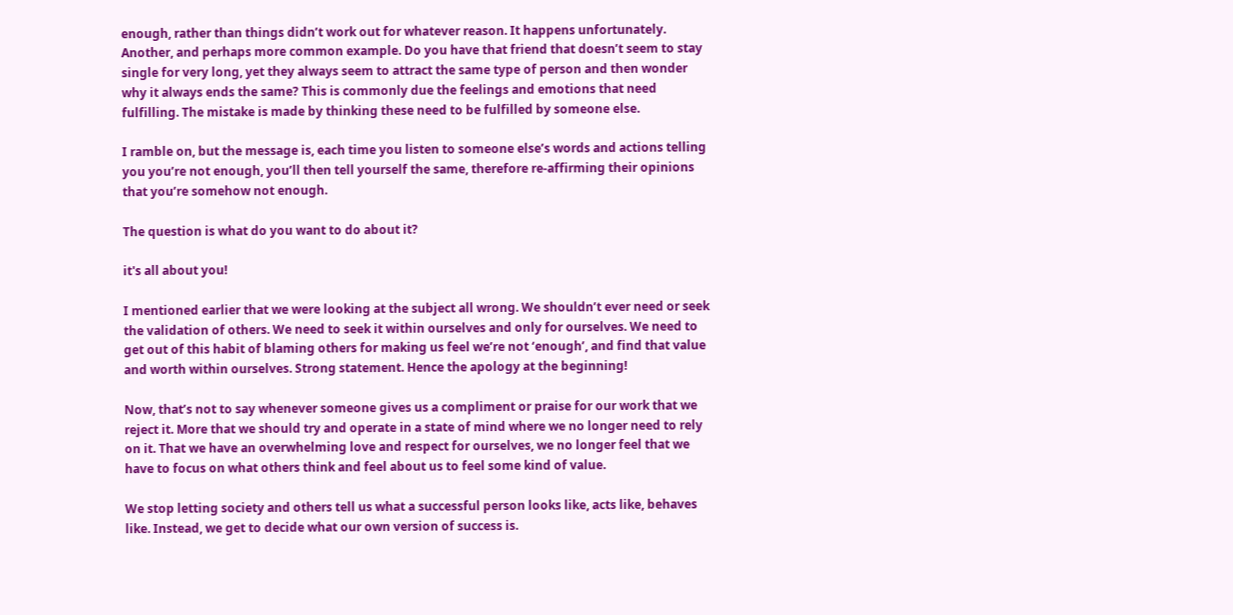enough, rather than things didn’t work out for whatever reason. It happens unfortunately. Another, and perhaps more common example. Do you have that friend that doesn’t seem to stay single for very long, yet they always seem to attract the same type of person and then wonder why it always ends the same? This is commonly due the feelings and emotions that need fulfilling. The mistake is made by thinking these need to be fulfilled by someone else.

I ramble on, but the message is, each time you listen to someone else’s words and actions telling you you’re not enough, you’ll then tell yourself the same, therefore re-affirming their opinions that you’re somehow not enough.

The question is what do you want to do about it?

it's all about you!

I mentioned earlier that we were looking at the subject all wrong. We shouldn’t ever need or seek the validation of others. We need to seek it within ourselves and only for ourselves. We need to get out of this habit of blaming others for making us feel we’re not ‘enough’, and find that value and worth within ourselves. Strong statement. Hence the apology at the beginning!

Now, that’s not to say whenever someone gives us a compliment or praise for our work that we reject it. More that we should try and operate in a state of mind where we no longer need to rely on it. That we have an overwhelming love and respect for ourselves, we no longer feel that we have to focus on what others think and feel about us to feel some kind of value.

We stop letting society and others tell us what a successful person looks like, acts like, behaves like. Instead, we get to decide what our own version of success is.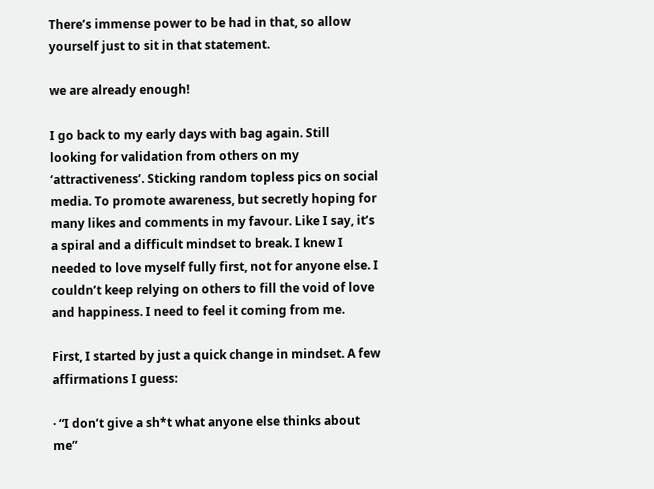There’s immense power to be had in that, so allow yourself just to sit in that statement.

we are already enough!

I go back to my early days with bag again. Still looking for validation from others on my ‘attractiveness’. Sticking random topless pics on social media. To promote awareness, but secretly hoping for many likes and comments in my favour. Like I say, it’s a spiral and a difficult mindset to break. I knew I needed to love myself fully first, not for anyone else. I couldn’t keep relying on others to fill the void of love and happiness. I need to feel it coming from me.

First, I started by just a quick change in mindset. A few affirmations I guess:

· “I don’t give a sh*t what anyone else thinks about me”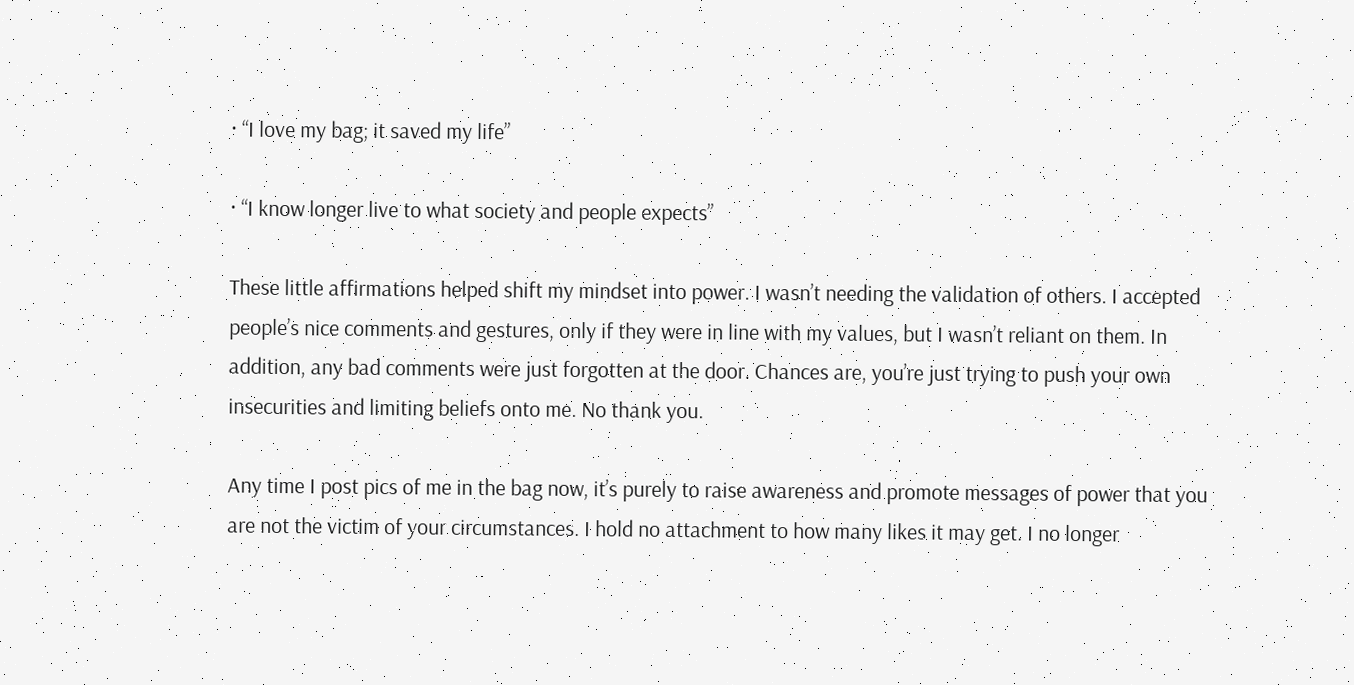· “I love my bag; it saved my life”

· “I know longer live to what society and people expects”

These little affirmations helped shift my mindset into power. I wasn’t needing the validation of others. I accepted people’s nice comments and gestures, only if they were in line with my values, but I wasn’t reliant on them. In addition, any bad comments were just forgotten at the door. Chances are, you’re just trying to push your own insecurities and limiting beliefs onto me. No thank you.

Any time I post pics of me in the bag now, it’s purely to raise awareness and promote messages of power that you are not the victim of your circumstances. I hold no attachment to how many likes it may get. I no longer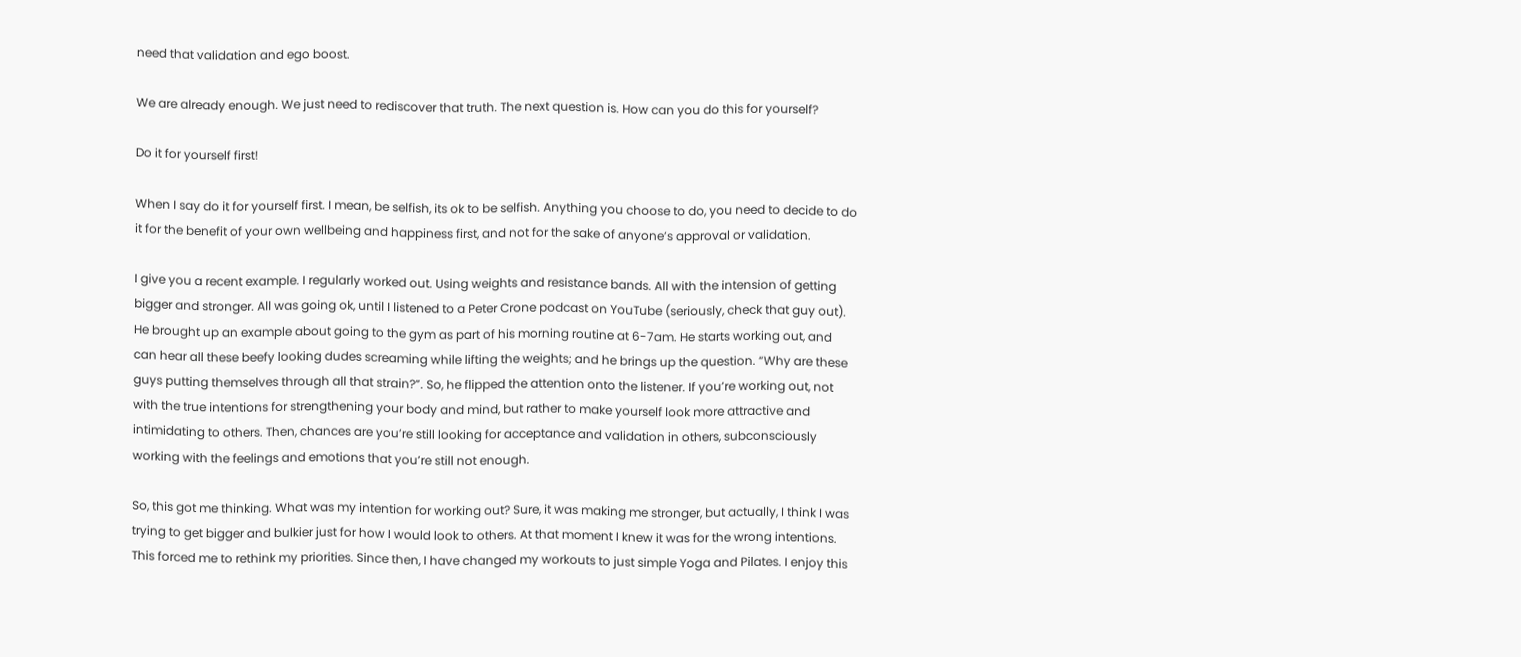need that validation and ego boost.

We are already enough. We just need to rediscover that truth. The next question is. How can you do this for yourself?

Do it for yourself first!

When I say do it for yourself first. I mean, be selfish, its ok to be selfish. Anything you choose to do, you need to decide to do it for the benefit of your own wellbeing and happiness first, and not for the sake of anyone’s approval or validation.

I give you a recent example. I regularly worked out. Using weights and resistance bands. All with the intension of getting bigger and stronger. All was going ok, until I listened to a Peter Crone podcast on YouTube (seriously, check that guy out). He brought up an example about going to the gym as part of his morning routine at 6-7am. He starts working out, and can hear all these beefy looking dudes screaming while lifting the weights; and he brings up the question. “Why are these guys putting themselves through all that strain?”. So, he flipped the attention onto the listener. If you’re working out, not with the true intentions for strengthening your body and mind, but rather to make yourself look more attractive and intimidating to others. Then, chances are you’re still looking for acceptance and validation in others, subconsciously working with the feelings and emotions that you’re still not enough.

So, this got me thinking. What was my intention for working out? Sure, it was making me stronger, but actually, I think I was trying to get bigger and bulkier just for how I would look to others. At that moment I knew it was for the wrong intentions. This forced me to rethink my priorities. Since then, I have changed my workouts to just simple Yoga and Pilates. I enjoy this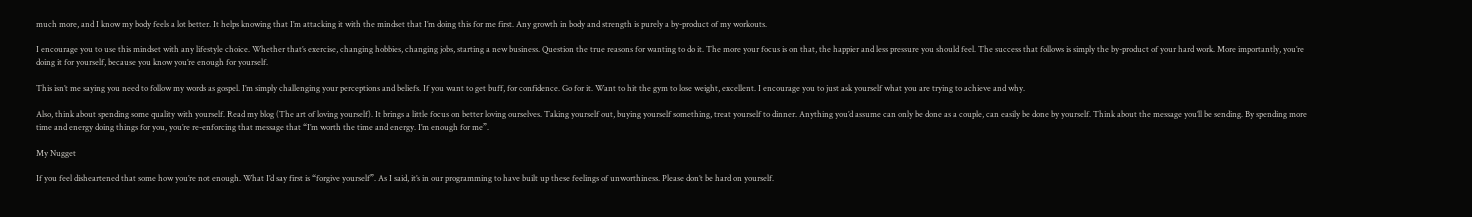much more, and I know my body feels a lot better. It helps knowing that I’m attacking it with the mindset that I’m doing this for me first. Any growth in body and strength is purely a by-product of my workouts.

I encourage you to use this mindset with any lifestyle choice. Whether that’s exercise, changing hobbies, changing jobs, starting a new business. Question the true reasons for wanting to do it. The more your focus is on that, the happier and less pressure you should feel. The success that follows is simply the by-product of your hard work. More importantly, you’re doing it for yourself, because you know you’re enough for yourself.

This isn’t me saying you need to follow my words as gospel. I’m simply challenging your perceptions and beliefs. If you want to get buff, for confidence. Go for it. Want to hit the gym to lose weight, excellent. I encourage you to just ask yourself what you are trying to achieve and why.

Also, think about spending some quality with yourself. Read my blog (The art of loving yourself). It brings a little focus on better loving ourselves. Taking yourself out, buying yourself something, treat yourself to dinner. Anything you’d assume can only be done as a couple, can easily be done by yourself. Think about the message you’ll be sending. By spending more time and energy doing things for you, you’re re-enforcing that message that “I’m worth the time and energy. I’m enough for me”.

My Nugget

If you feel disheartened that some how you’re not enough. What I’d say first is “forgive yourself”. As I said, it’s in our programming to have built up these feelings of unworthiness. Please don’t be hard on yourself.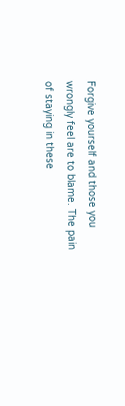Forgive yourself and those you wrongly feel are to blame. The pain of staying in these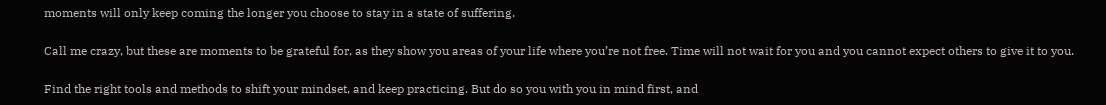moments will only keep coming the longer you choose to stay in a state of suffering.

Call me crazy, but these are moments to be grateful for, as they show you areas of your life where you’re not free. Time will not wait for you and you cannot expect others to give it to you.

Find the right tools and methods to shift your mindset, and keep practicing. But do so you with you in mind first, and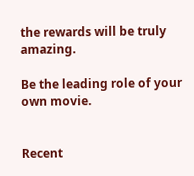the rewards will be truly amazing.

Be the leading role of your own movie.


Recent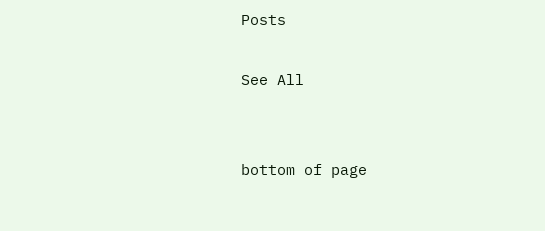Posts

See All


bottom of page